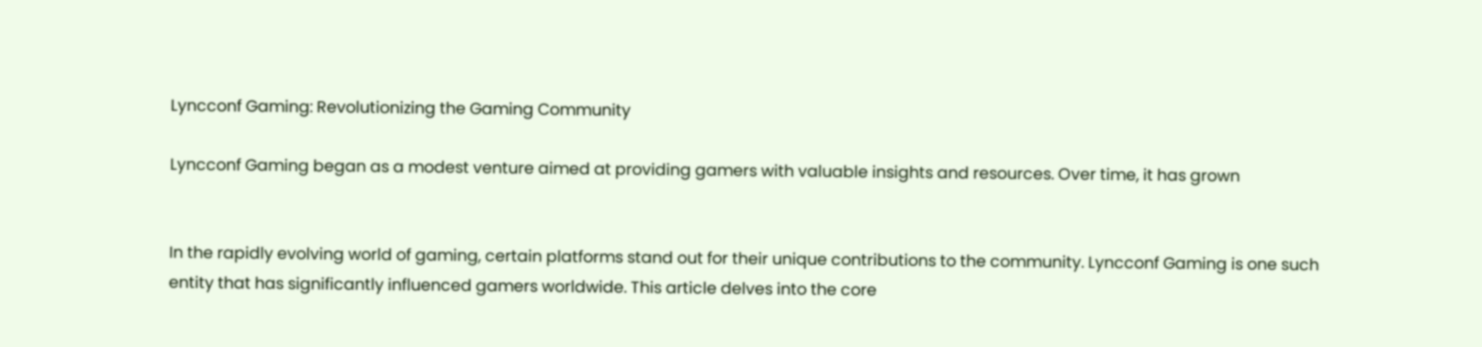Lyncconf Gaming: Revolutionizing the Gaming Community

Lyncconf Gaming began as a modest venture aimed at providing gamers with valuable insights and resources. Over time, it has grown


In the rapidly evolving world of gaming, certain platforms stand out for their unique contributions to the community. Lyncconf Gaming is one such entity that has significantly influenced gamers worldwide. This article delves into the core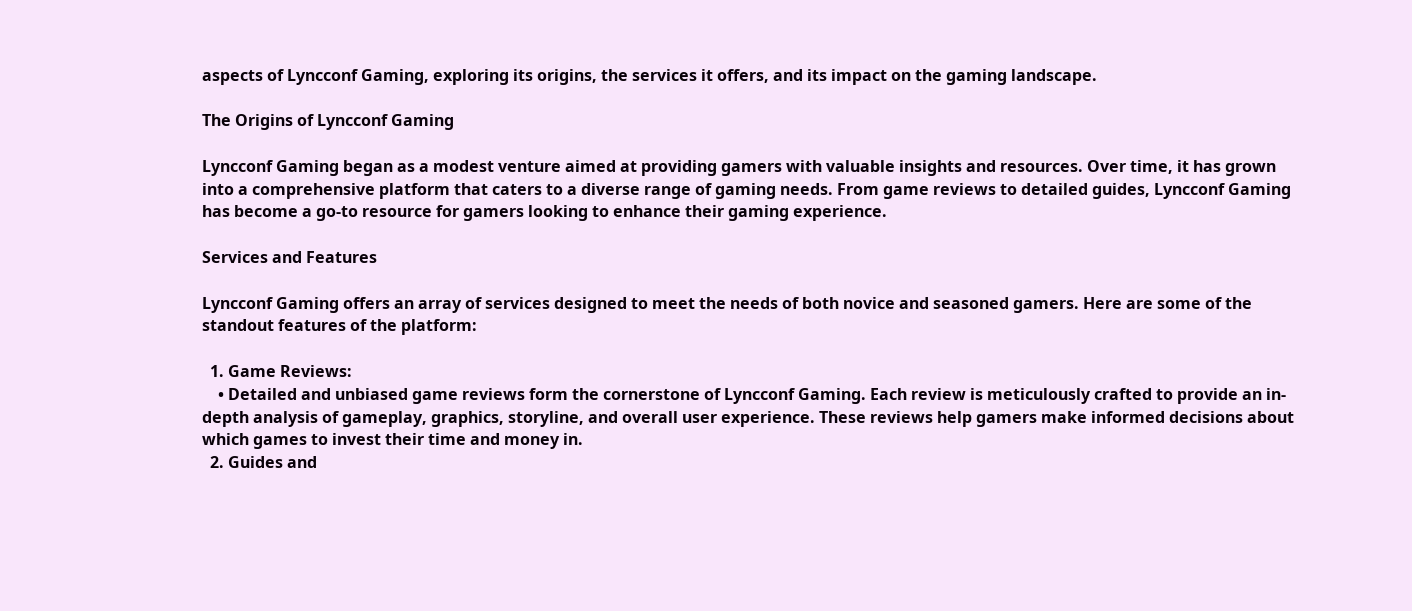aspects of Lyncconf Gaming, exploring its origins, the services it offers, and its impact on the gaming landscape.

The Origins of Lyncconf Gaming

Lyncconf Gaming began as a modest venture aimed at providing gamers with valuable insights and resources. Over time, it has grown into a comprehensive platform that caters to a diverse range of gaming needs. From game reviews to detailed guides, Lyncconf Gaming has become a go-to resource for gamers looking to enhance their gaming experience.

Services and Features

Lyncconf Gaming offers an array of services designed to meet the needs of both novice and seasoned gamers. Here are some of the standout features of the platform:

  1. Game Reviews:
    • Detailed and unbiased game reviews form the cornerstone of Lyncconf Gaming. Each review is meticulously crafted to provide an in-depth analysis of gameplay, graphics, storyline, and overall user experience. These reviews help gamers make informed decisions about which games to invest their time and money in.
  2. Guides and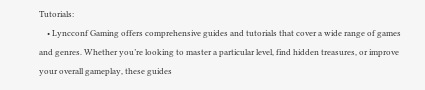Tutorials:
    • Lyncconf Gaming offers comprehensive guides and tutorials that cover a wide range of games and genres. Whether you’re looking to master a particular level, find hidden treasures, or improve your overall gameplay, these guides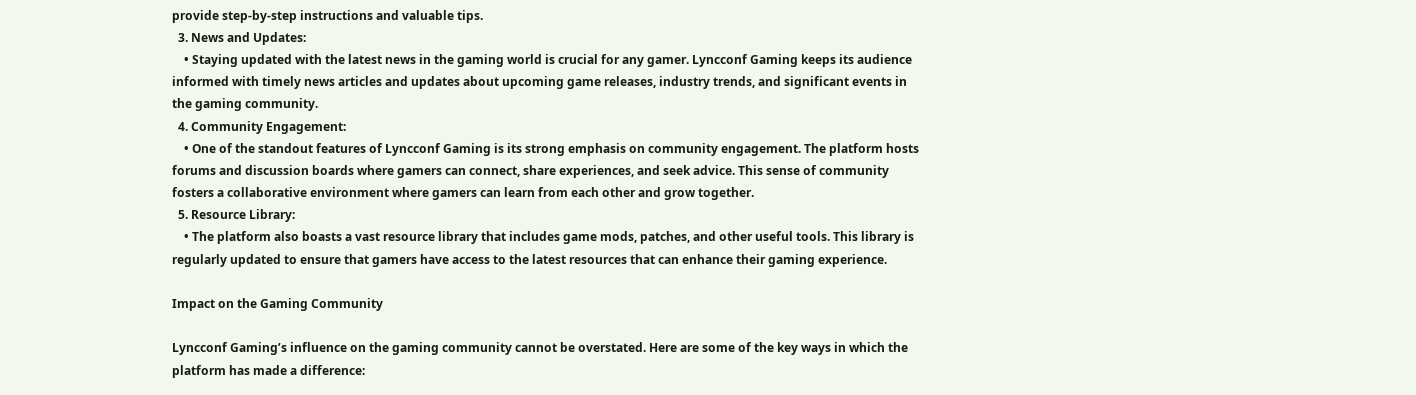provide step-by-step instructions and valuable tips.
  3. News and Updates:
    • Staying updated with the latest news in the gaming world is crucial for any gamer. Lyncconf Gaming keeps its audience informed with timely news articles and updates about upcoming game releases, industry trends, and significant events in the gaming community.
  4. Community Engagement:
    • One of the standout features of Lyncconf Gaming is its strong emphasis on community engagement. The platform hosts forums and discussion boards where gamers can connect, share experiences, and seek advice. This sense of community fosters a collaborative environment where gamers can learn from each other and grow together.
  5. Resource Library:
    • The platform also boasts a vast resource library that includes game mods, patches, and other useful tools. This library is regularly updated to ensure that gamers have access to the latest resources that can enhance their gaming experience.

Impact on the Gaming Community

Lyncconf Gaming’s influence on the gaming community cannot be overstated. Here are some of the key ways in which the platform has made a difference: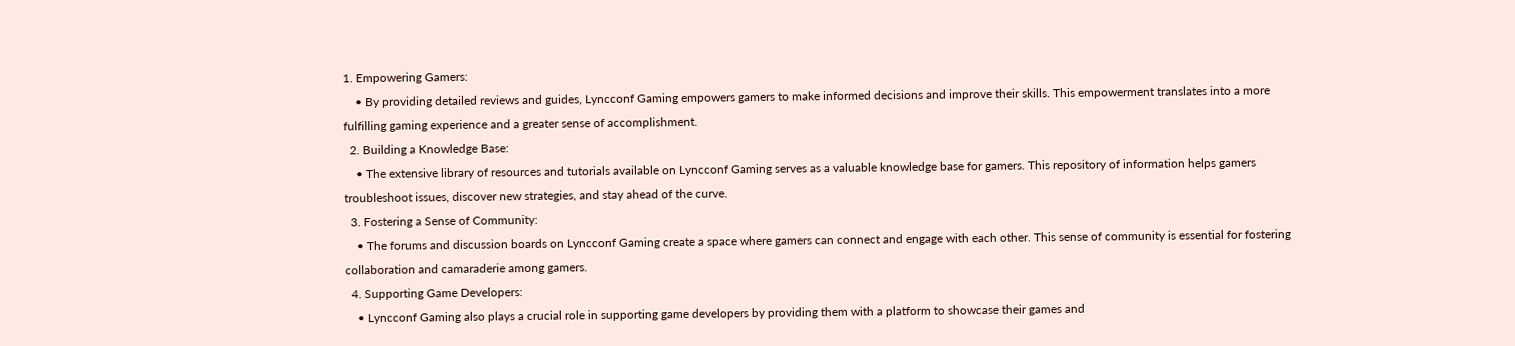1. Empowering Gamers:
    • By providing detailed reviews and guides, Lyncconf Gaming empowers gamers to make informed decisions and improve their skills. This empowerment translates into a more fulfilling gaming experience and a greater sense of accomplishment.
  2. Building a Knowledge Base:
    • The extensive library of resources and tutorials available on Lyncconf Gaming serves as a valuable knowledge base for gamers. This repository of information helps gamers troubleshoot issues, discover new strategies, and stay ahead of the curve.
  3. Fostering a Sense of Community:
    • The forums and discussion boards on Lyncconf Gaming create a space where gamers can connect and engage with each other. This sense of community is essential for fostering collaboration and camaraderie among gamers.
  4. Supporting Game Developers:
    • Lyncconf Gaming also plays a crucial role in supporting game developers by providing them with a platform to showcase their games and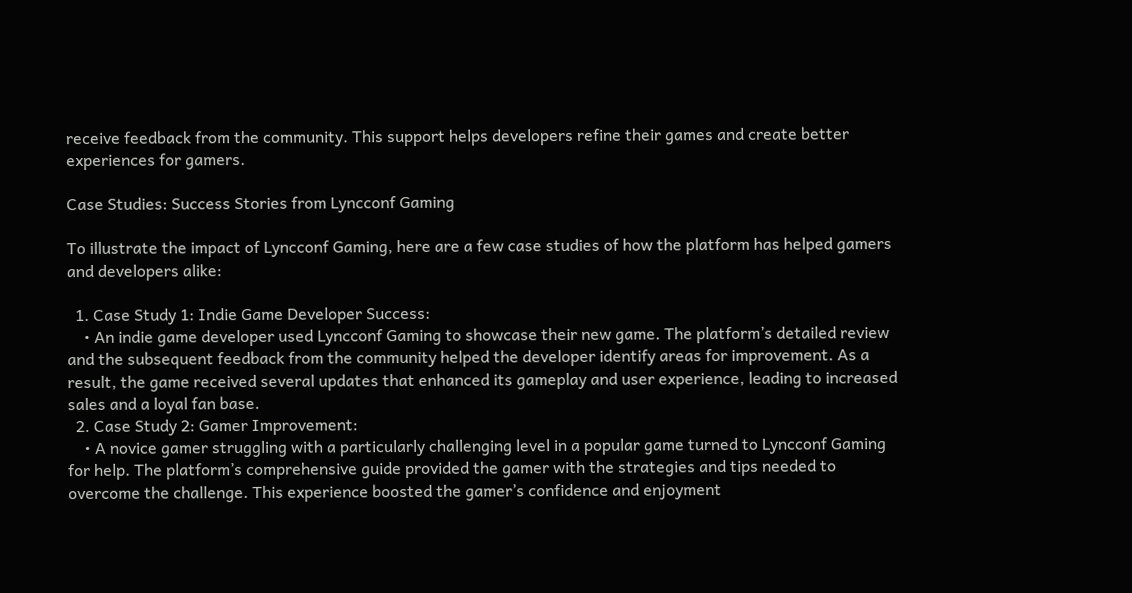receive feedback from the community. This support helps developers refine their games and create better experiences for gamers.

Case Studies: Success Stories from Lyncconf Gaming

To illustrate the impact of Lyncconf Gaming, here are a few case studies of how the platform has helped gamers and developers alike:

  1. Case Study 1: Indie Game Developer Success:
    • An indie game developer used Lyncconf Gaming to showcase their new game. The platform’s detailed review and the subsequent feedback from the community helped the developer identify areas for improvement. As a result, the game received several updates that enhanced its gameplay and user experience, leading to increased sales and a loyal fan base.
  2. Case Study 2: Gamer Improvement:
    • A novice gamer struggling with a particularly challenging level in a popular game turned to Lyncconf Gaming for help. The platform’s comprehensive guide provided the gamer with the strategies and tips needed to overcome the challenge. This experience boosted the gamer’s confidence and enjoyment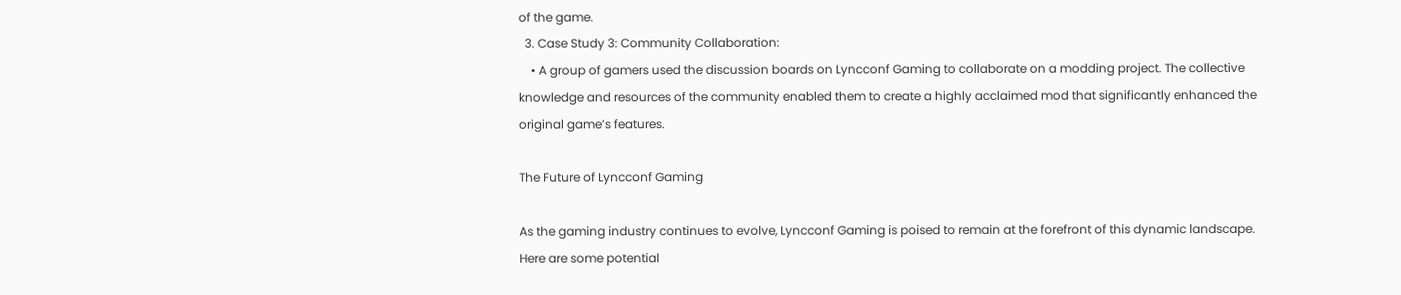of the game.
  3. Case Study 3: Community Collaboration:
    • A group of gamers used the discussion boards on Lyncconf Gaming to collaborate on a modding project. The collective knowledge and resources of the community enabled them to create a highly acclaimed mod that significantly enhanced the original game’s features.

The Future of Lyncconf Gaming

As the gaming industry continues to evolve, Lyncconf Gaming is poised to remain at the forefront of this dynamic landscape. Here are some potential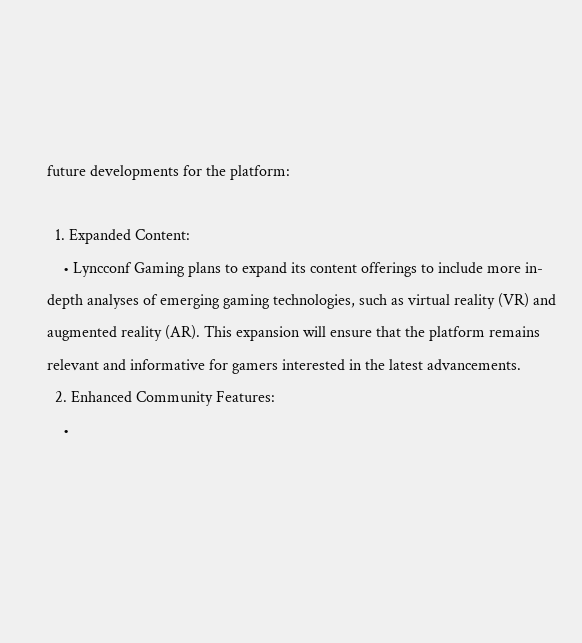future developments for the platform:

  1. Expanded Content:
    • Lyncconf Gaming plans to expand its content offerings to include more in-depth analyses of emerging gaming technologies, such as virtual reality (VR) and augmented reality (AR). This expansion will ensure that the platform remains relevant and informative for gamers interested in the latest advancements.
  2. Enhanced Community Features:
    •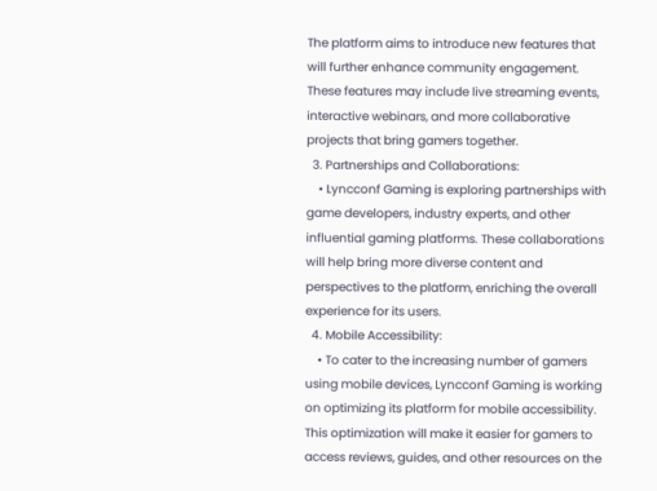The platform aims to introduce new features that will further enhance community engagement. These features may include live streaming events, interactive webinars, and more collaborative projects that bring gamers together.
  3. Partnerships and Collaborations:
    • Lyncconf Gaming is exploring partnerships with game developers, industry experts, and other influential gaming platforms. These collaborations will help bring more diverse content and perspectives to the platform, enriching the overall experience for its users.
  4. Mobile Accessibility:
    • To cater to the increasing number of gamers using mobile devices, Lyncconf Gaming is working on optimizing its platform for mobile accessibility. This optimization will make it easier for gamers to access reviews, guides, and other resources on the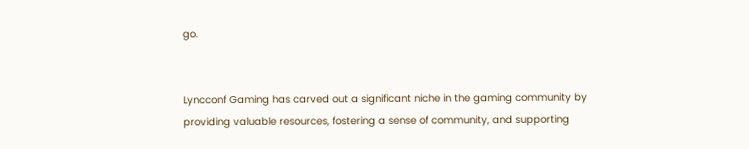go.


Lyncconf Gaming has carved out a significant niche in the gaming community by providing valuable resources, fostering a sense of community, and supporting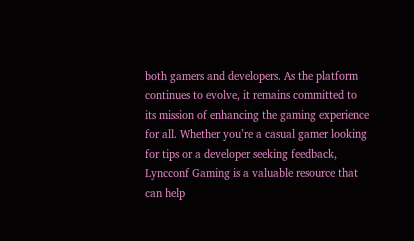both gamers and developers. As the platform continues to evolve, it remains committed to its mission of enhancing the gaming experience for all. Whether you’re a casual gamer looking for tips or a developer seeking feedback, Lyncconf Gaming is a valuable resource that can help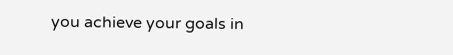you achieve your goals in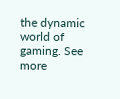the dynamic world of gaming. See more